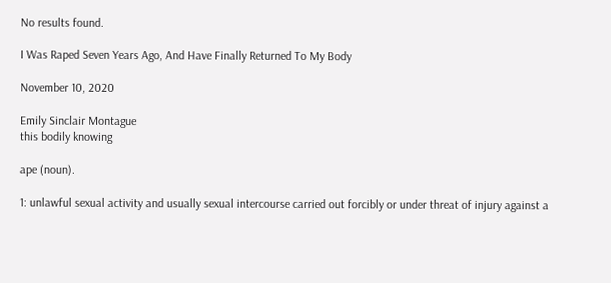No results found.

I Was Raped Seven Years Ago, And Have Finally Returned To My Body

November 10, 2020

Emily Sinclair Montague
this bodily knowing

ape (noun).

1: unlawful sexual activity and usually sexual intercourse carried out forcibly or under threat of injury against a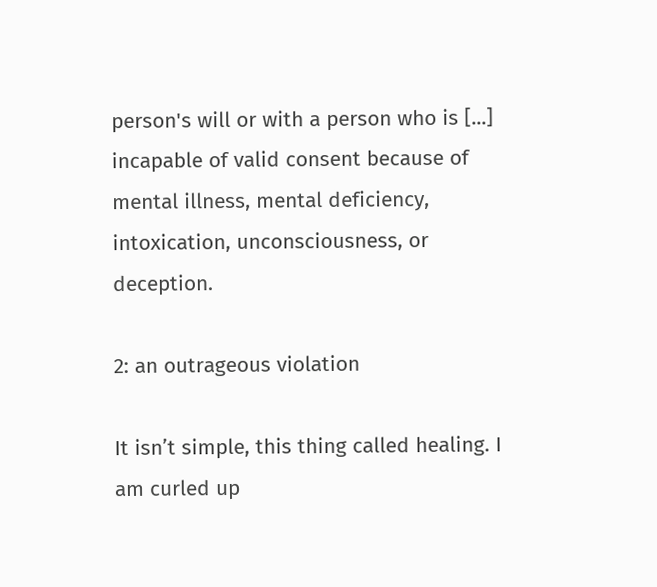person's will or with a person who is [...] incapable of valid consent because of mental illness, mental deficiency, intoxication, unconsciousness, or deception.

2: an outrageous violation

It isn’t simple, this thing called healing. I am curled up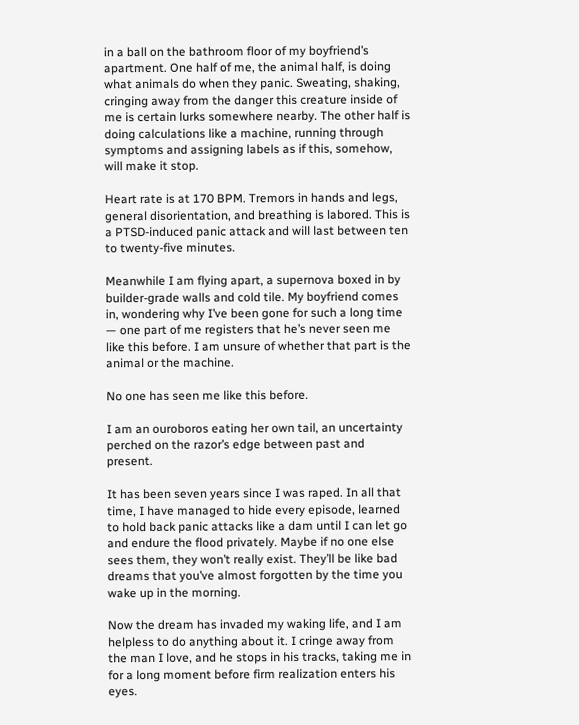in a ball on the bathroom floor of my boyfriend’s apartment. One half of me, the animal half, is doing what animals do when they panic. Sweating, shaking, cringing away from the danger this creature inside of me is certain lurks somewhere nearby. The other half is doing calculations like a machine, running through symptoms and assigning labels as if this, somehow, will make it stop.

Heart rate is at 170 BPM. Tremors in hands and legs, general disorientation, and breathing is labored. This is a PTSD-induced panic attack and will last between ten to twenty-five minutes.

Meanwhile I am flying apart, a supernova boxed in by builder-grade walls and cold tile. My boyfriend comes in, wondering why I’ve been gone for such a long time — one part of me registers that he’s never seen me like this before. I am unsure of whether that part is the animal or the machine.

No one has seen me like this before.

I am an ouroboros eating her own tail, an uncertainty perched on the razor’s edge between past and present.

It has been seven years since I was raped. In all that time, I have managed to hide every episode, learned to hold back panic attacks like a dam until I can let go and endure the flood privately. Maybe if no one else sees them, they won’t really exist. They’ll be like bad dreams that you’ve almost forgotten by the time you wake up in the morning.

Now the dream has invaded my waking life, and I am helpless to do anything about it. I cringe away from the man I love, and he stops in his tracks, taking me in for a long moment before firm realization enters his eyes.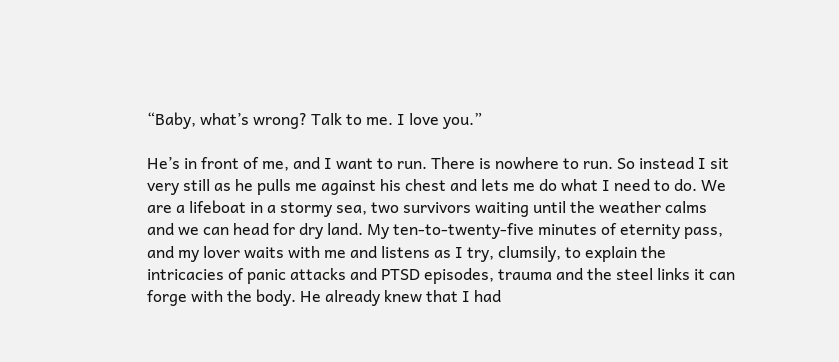“Baby, what’s wrong? Talk to me. I love you.”

He’s in front of me, and I want to run. There is nowhere to run. So instead I sit very still as he pulls me against his chest and lets me do what I need to do. We are a lifeboat in a stormy sea, two survivors waiting until the weather calms and we can head for dry land. My ten-to-twenty-five minutes of eternity pass, and my lover waits with me and listens as I try, clumsily, to explain the intricacies of panic attacks and PTSD episodes, trauma and the steel links it can forge with the body. He already knew that I had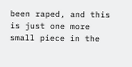been raped, and this is just one more small piece in the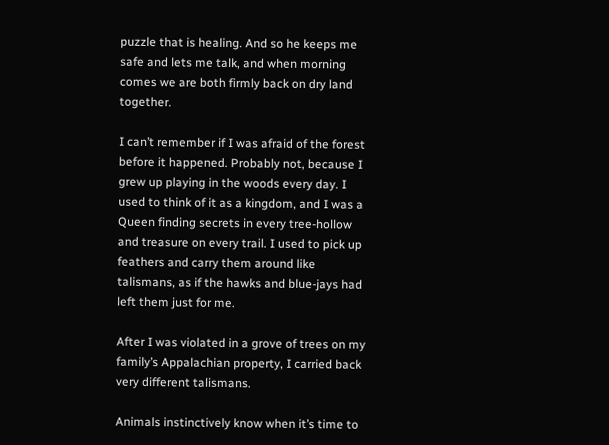puzzle that is healing. And so he keeps me safe and lets me talk, and when morning comes we are both firmly back on dry land together.

I can’t remember if I was afraid of the forest before it happened. Probably not, because I grew up playing in the woods every day. I used to think of it as a kingdom, and I was a Queen finding secrets in every tree-hollow and treasure on every trail. I used to pick up feathers and carry them around like talismans, as if the hawks and blue-jays had left them just for me.

After I was violated in a grove of trees on my family’s Appalachian property, I carried back very different talismans.

Animals instinctively know when it’s time to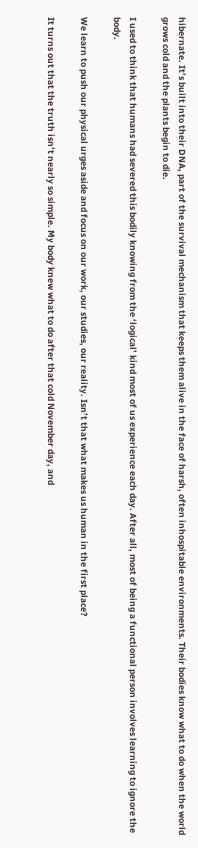hibernate. It’s built into their DNA, part of the survival mechanism that keeps them alive in the face of harsh, often inhospitable environments. Their bodies know what to do when the world grows cold and the plants begin to die.

I used to think that humans had severed this bodily knowing from the ‘logical’ kind most of us experience each day. After all, most of being a functional person involves learning to ignore the body.

We learn to push our physical urges aside and focus on our work, our studies, our reality. Isn’t that what makes us human in the first place?

It turns out that the truth isn’t nearly so simple. My body knew what to do after that cold November day, and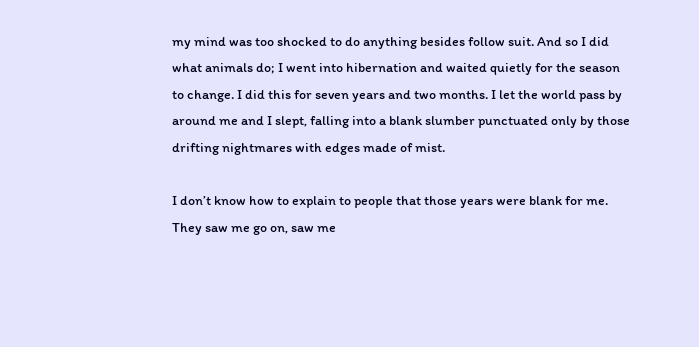my mind was too shocked to do anything besides follow suit. And so I did what animals do; I went into hibernation and waited quietly for the season to change. I did this for seven years and two months. I let the world pass by around me and I slept, falling into a blank slumber punctuated only by those drifting nightmares with edges made of mist.

I don’t know how to explain to people that those years were blank for me. They saw me go on, saw me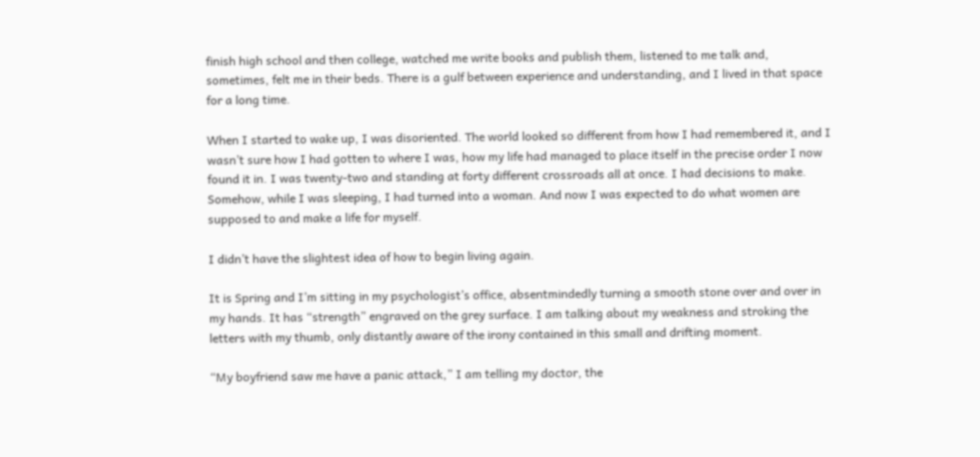finish high school and then college, watched me write books and publish them, listened to me talk and, sometimes, felt me in their beds. There is a gulf between experience and understanding, and I lived in that space for a long time.

When I started to wake up, I was disoriented. The world looked so different from how I had remembered it, and I wasn’t sure how I had gotten to where I was, how my life had managed to place itself in the precise order I now found it in. I was twenty-two and standing at forty different crossroads all at once. I had decisions to make. Somehow, while I was sleeping, I had turned into a woman. And now I was expected to do what women are supposed to and make a life for myself.

I didn’t have the slightest idea of how to begin living again.

It is Spring and I’m sitting in my psychologist’s office, absentmindedly turning a smooth stone over and over in my hands. It has “strength” engraved on the grey surface. I am talking about my weakness and stroking the letters with my thumb, only distantly aware of the irony contained in this small and drifting moment.

“My boyfriend saw me have a panic attack,” I am telling my doctor, the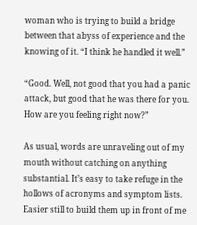woman who is trying to build a bridge between that abyss of experience and the knowing of it. “I think he handled it well.”

“Good. Well, not good that you had a panic attack, but good that he was there for you. How are you feeling right now?”

As usual, words are unraveling out of my mouth without catching on anything substantial. It’s easy to take refuge in the hollows of acronyms and symptom lists. Easier still to build them up in front of me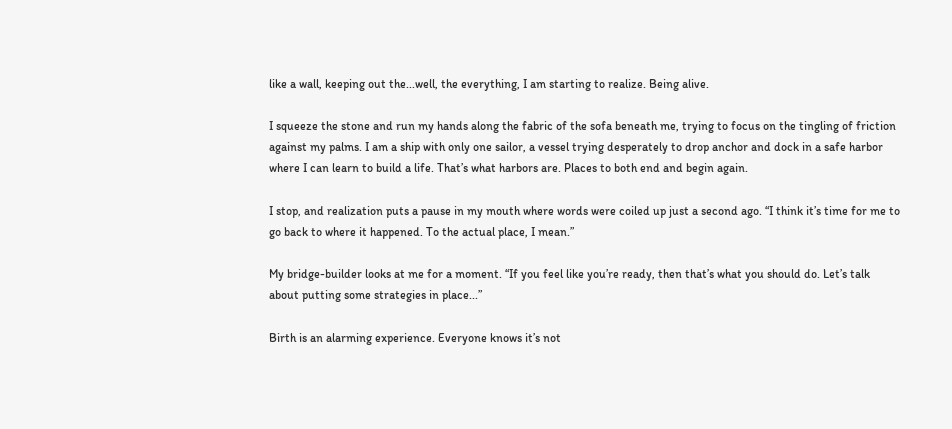like a wall, keeping out the...well, the everything, I am starting to realize. Being alive.

I squeeze the stone and run my hands along the fabric of the sofa beneath me, trying to focus on the tingling of friction against my palms. I am a ship with only one sailor, a vessel trying desperately to drop anchor and dock in a safe harbor where I can learn to build a life. That’s what harbors are. Places to both end and begin again.

I stop, and realization puts a pause in my mouth where words were coiled up just a second ago. “I think it’s time for me to go back to where it happened. To the actual place, I mean.”

My bridge-builder looks at me for a moment. “If you feel like you’re ready, then that’s what you should do. Let’s talk about putting some strategies in place...”

Birth is an alarming experience. Everyone knows it’s not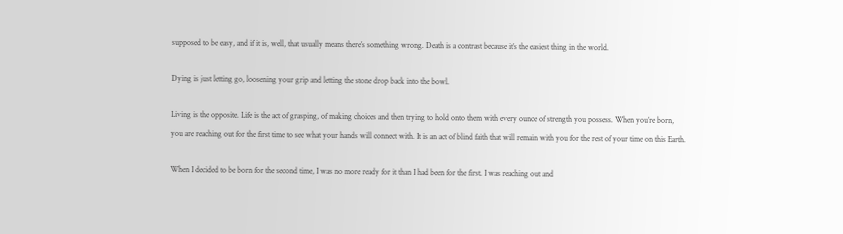supposed to be easy, and if it is, well, that usually means there’s something wrong. Death is a contrast because it’s the easiest thing in the world.

Dying is just letting go, loosening your grip and letting the stone drop back into the bowl.

Living is the opposite. Life is the act of grasping, of making choices and then trying to hold onto them with every ounce of strength you possess. When you’re born, you are reaching out for the first time to see what your hands will connect with. It is an act of blind faith that will remain with you for the rest of your time on this Earth.

When I decided to be born for the second time, I was no more ready for it than I had been for the first. I was reaching out and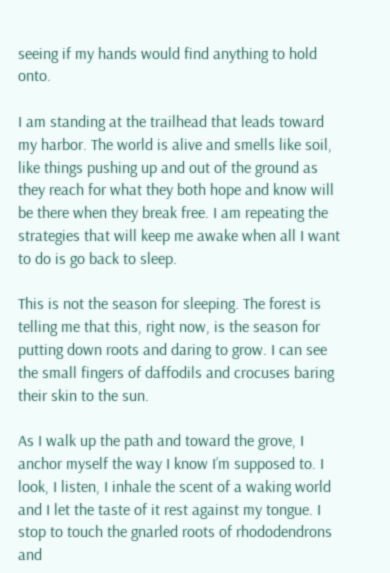seeing if my hands would find anything to hold onto.

I am standing at the trailhead that leads toward my harbor. The world is alive and smells like soil, like things pushing up and out of the ground as they reach for what they both hope and know will be there when they break free. I am repeating the strategies that will keep me awake when all I want to do is go back to sleep.

This is not the season for sleeping. The forest is telling me that this, right now, is the season for putting down roots and daring to grow. I can see the small fingers of daffodils and crocuses baring their skin to the sun.

As I walk up the path and toward the grove, I anchor myself the way I know I’m supposed to. I look, I listen, I inhale the scent of a waking world and I let the taste of it rest against my tongue. I stop to touch the gnarled roots of rhododendrons and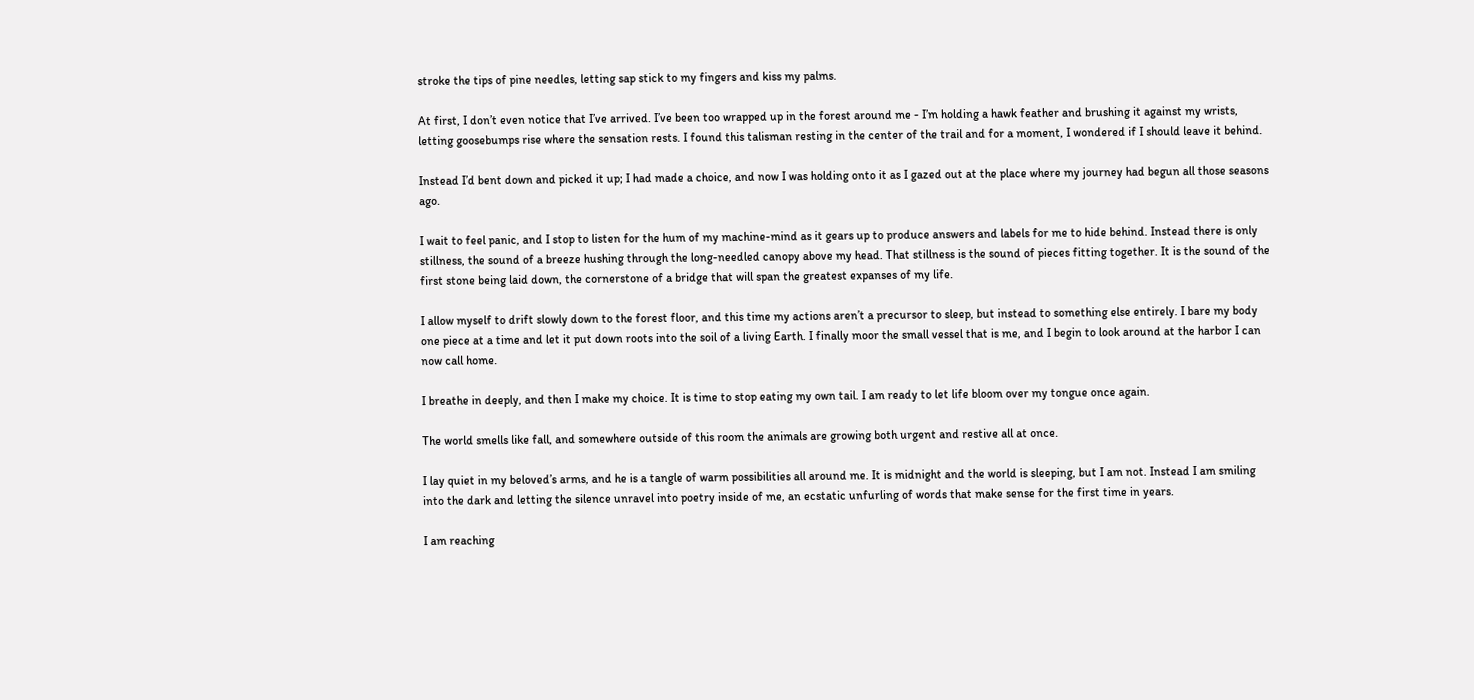stroke the tips of pine needles, letting sap stick to my fingers and kiss my palms.

At first, I don’t even notice that I’ve arrived. I’ve been too wrapped up in the forest around me - I’m holding a hawk feather and brushing it against my wrists, letting goosebumps rise where the sensation rests. I found this talisman resting in the center of the trail and for a moment, I wondered if I should leave it behind.

Instead I’d bent down and picked it up; I had made a choice, and now I was holding onto it as I gazed out at the place where my journey had begun all those seasons ago.

I wait to feel panic, and I stop to listen for the hum of my machine-mind as it gears up to produce answers and labels for me to hide behind. Instead there is only stillness, the sound of a breeze hushing through the long-needled canopy above my head. That stillness is the sound of pieces fitting together. It is the sound of the first stone being laid down, the cornerstone of a bridge that will span the greatest expanses of my life.

I allow myself to drift slowly down to the forest floor, and this time my actions aren’t a precursor to sleep, but instead to something else entirely. I bare my body one piece at a time and let it put down roots into the soil of a living Earth. I finally moor the small vessel that is me, and I begin to look around at the harbor I can now call home.

I breathe in deeply, and then I make my choice. It is time to stop eating my own tail. I am ready to let life bloom over my tongue once again.

The world smells like fall, and somewhere outside of this room the animals are growing both urgent and restive all at once.

I lay quiet in my beloved’s arms, and he is a tangle of warm possibilities all around me. It is midnight and the world is sleeping, but I am not. Instead I am smiling into the dark and letting the silence unravel into poetry inside of me, an ecstatic unfurling of words that make sense for the first time in years.

I am reaching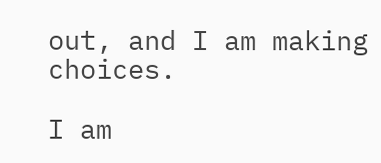out, and I am making choices.

I am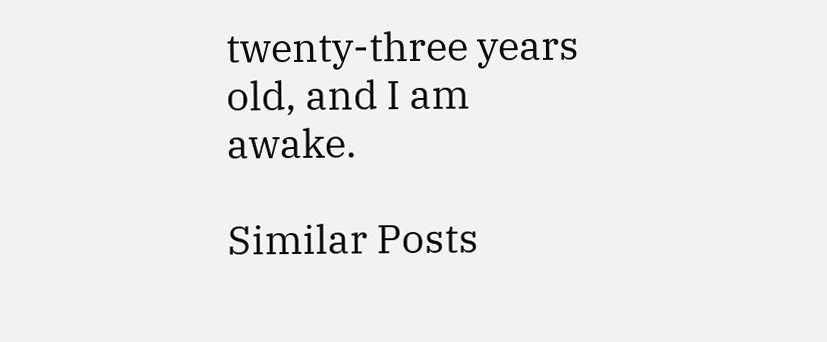twenty-three years old, and I am awake.

Similar Posts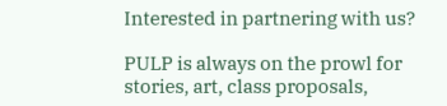Interested in partnering with us?

PULP is always on the prowl for stories, art, class proposals,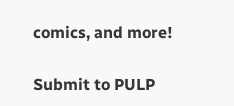comics, and more!

Submit to PULP